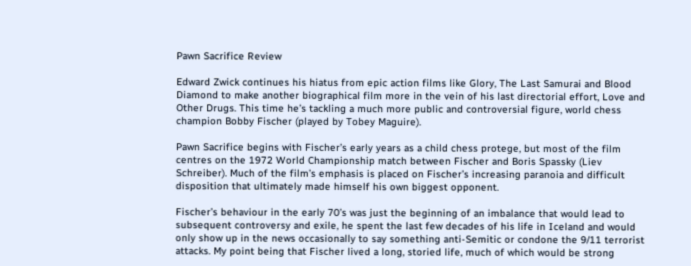Pawn Sacrifice Review

Edward Zwick continues his hiatus from epic action films like Glory, The Last Samurai and Blood Diamond to make another biographical film more in the vein of his last directorial effort, Love and Other Drugs. This time he’s tackling a much more public and controversial figure, world chess champion Bobby Fischer (played by Tobey Maguire).

Pawn Sacrifice begins with Fischer’s early years as a child chess protege, but most of the film centres on the 1972 World Championship match between Fischer and Boris Spassky (Liev Schreiber). Much of the film’s emphasis is placed on Fischer’s increasing paranoia and difficult disposition that ultimately made himself his own biggest opponent.

Fischer’s behaviour in the early 70’s was just the beginning of an imbalance that would lead to subsequent controversy and exile, he spent the last few decades of his life in Iceland and would only show up in the news occasionally to say something anti-Semitic or condone the 9/11 terrorist attacks. My point being that Fischer lived a long, storied life, much of which would be strong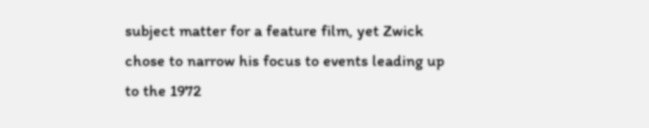subject matter for a feature film, yet Zwick chose to narrow his focus to events leading up to the 1972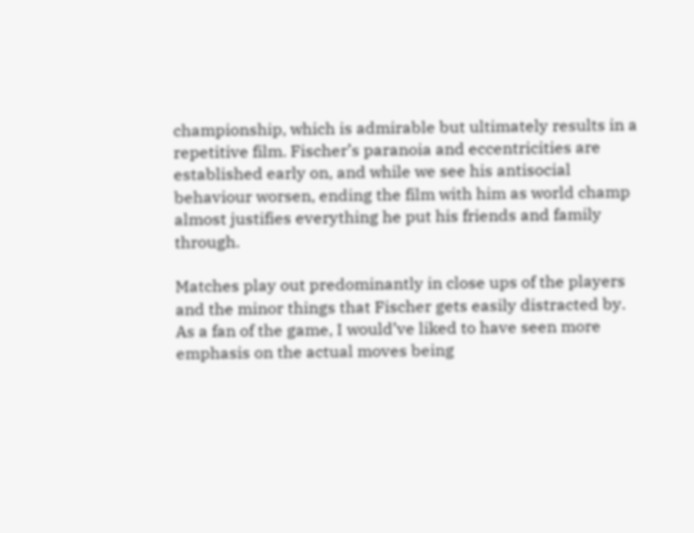championship, which is admirable but ultimately results in a repetitive film. Fischer’s paranoia and eccentricities are established early on, and while we see his antisocial behaviour worsen, ending the film with him as world champ almost justifies everything he put his friends and family through.

Matches play out predominantly in close ups of the players and the minor things that Fischer gets easily distracted by. As a fan of the game, I would’ve liked to have seen more emphasis on the actual moves being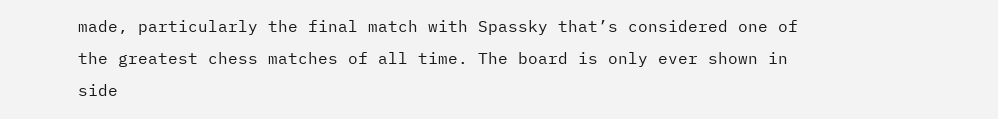made, particularly the final match with Spassky that’s considered one of the greatest chess matches of all time. The board is only ever shown in side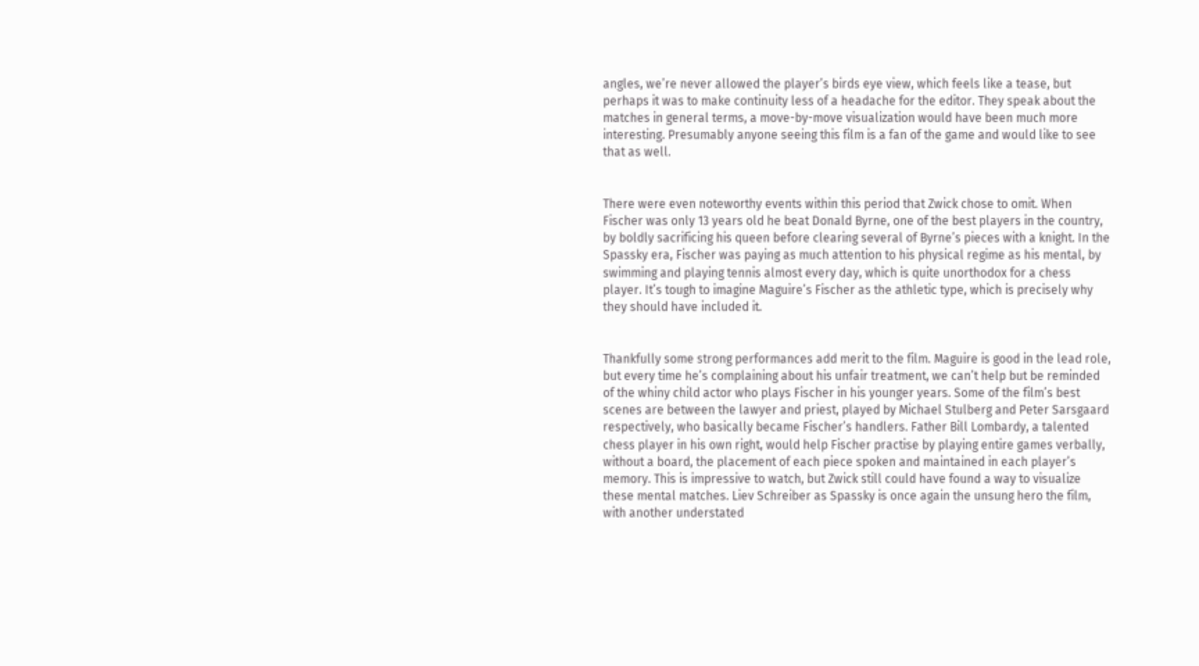angles, we’re never allowed the player’s birds eye view, which feels like a tease, but perhaps it was to make continuity less of a headache for the editor. They speak about the matches in general terms, a move-by-move visualization would have been much more interesting. Presumably anyone seeing this film is a fan of the game and would like to see that as well.


There were even noteworthy events within this period that Zwick chose to omit. When Fischer was only 13 years old he beat Donald Byrne, one of the best players in the country, by boldly sacrificing his queen before clearing several of Byrne’s pieces with a knight. In the Spassky era, Fischer was paying as much attention to his physical regime as his mental, by swimming and playing tennis almost every day, which is quite unorthodox for a chess player. It’s tough to imagine Maguire’s Fischer as the athletic type, which is precisely why they should have included it.


Thankfully some strong performances add merit to the film. Maguire is good in the lead role, but every time he’s complaining about his unfair treatment, we can’t help but be reminded of the whiny child actor who plays Fischer in his younger years. Some of the film’s best scenes are between the lawyer and priest, played by Michael Stulberg and Peter Sarsgaard respectively, who basically became Fischer’s handlers. Father Bill Lombardy, a talented chess player in his own right, would help Fischer practise by playing entire games verbally, without a board, the placement of each piece spoken and maintained in each player’s memory. This is impressive to watch, but Zwick still could have found a way to visualize these mental matches. Liev Schreiber as Spassky is once again the unsung hero the film, with another understated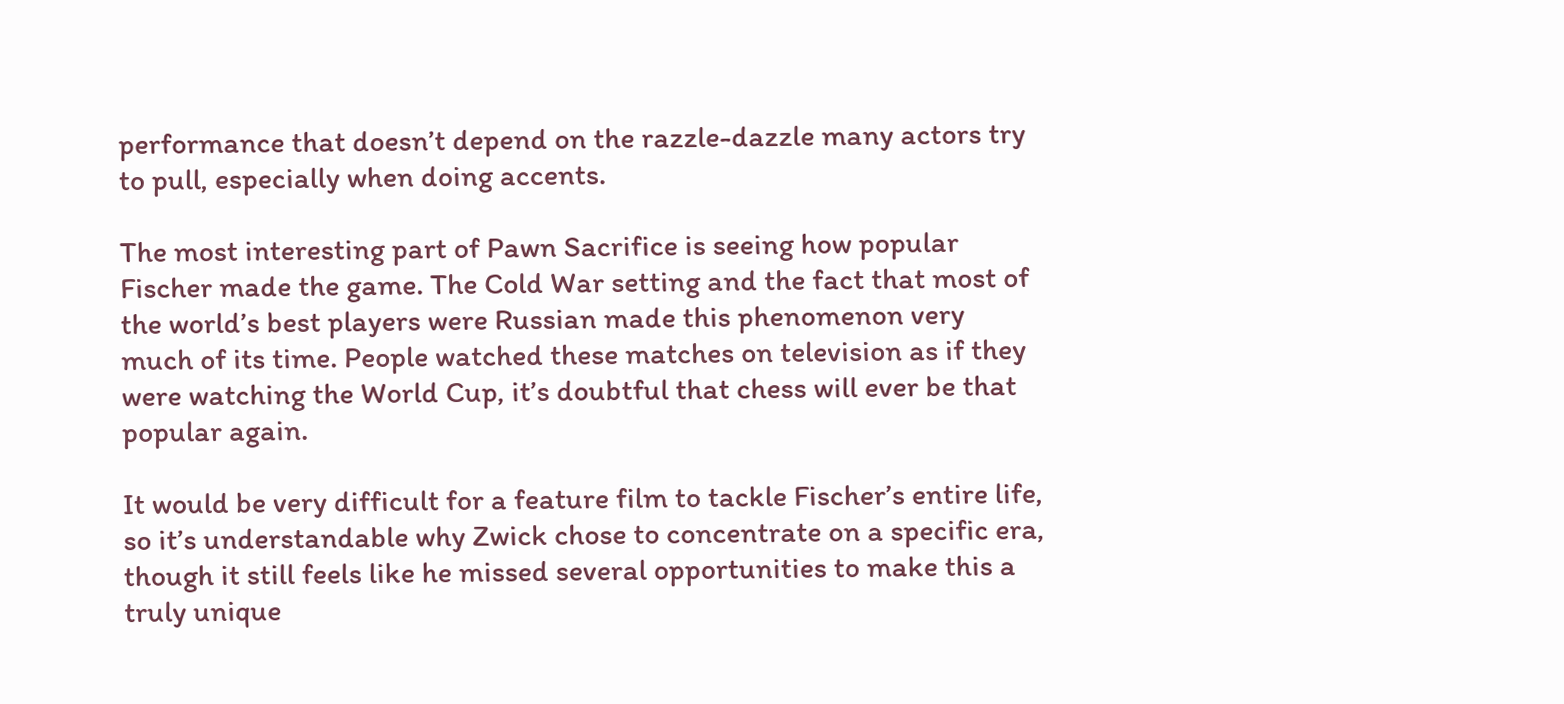performance that doesn’t depend on the razzle-dazzle many actors try to pull, especially when doing accents.

The most interesting part of Pawn Sacrifice is seeing how popular Fischer made the game. The Cold War setting and the fact that most of the world’s best players were Russian made this phenomenon very much of its time. People watched these matches on television as if they were watching the World Cup, it’s doubtful that chess will ever be that popular again.

It would be very difficult for a feature film to tackle Fischer’s entire life, so it’s understandable why Zwick chose to concentrate on a specific era, though it still feels like he missed several opportunities to make this a truly unique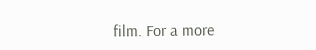film. For a more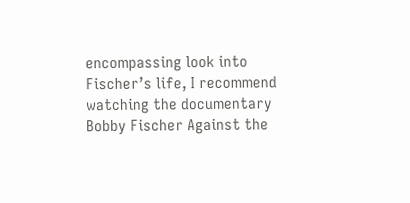encompassing look into Fischer’s life, I recommend watching the documentary Bobby Fischer Against the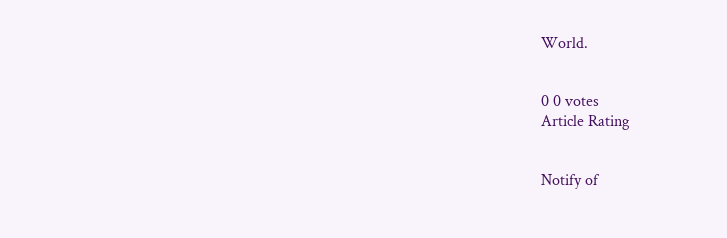World.


0 0 votes
Article Rating


Notify of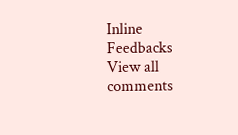Inline Feedbacks
View all comments